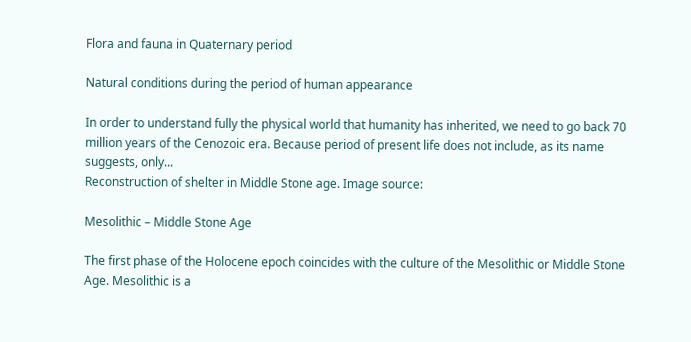Flora and fauna in Quaternary period

Natural conditions during the period of human appearance

In order to understand fully the physical world that humanity has inherited, we need to go back 70 million years of the Cenozoic era. Because period of present life does not include, as its name suggests, only...
Reconstruction of shelter in Middle Stone age. Image source:

Mesolithic – Middle Stone Age

The first phase of the Holocene epoch coincides with the culture of the Mesolithic or Middle Stone Age. Mesolithic is a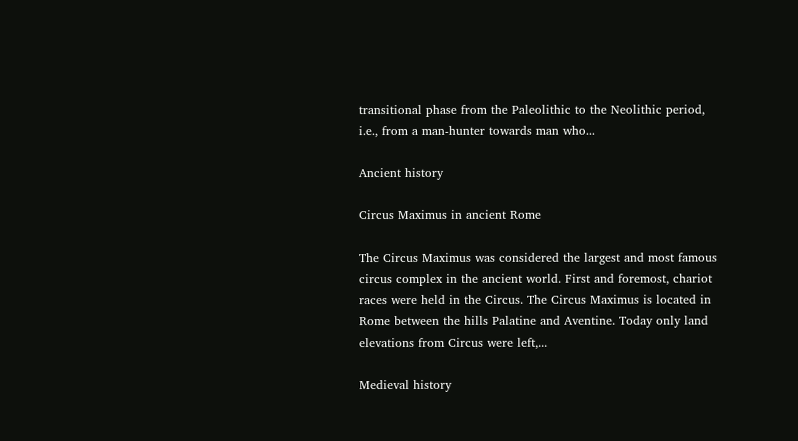transitional phase from the Paleolithic to the Neolithic period, i.e., from a man-hunter towards man who...

Ancient history

Circus Maximus in ancient Rome

The Circus Maximus was considered the largest and most famous circus complex in the ancient world. First and foremost, chariot races were held in the Circus. The Circus Maximus is located in Rome between the hills Palatine and Aventine. Today only land elevations from Circus were left,...

Medieval history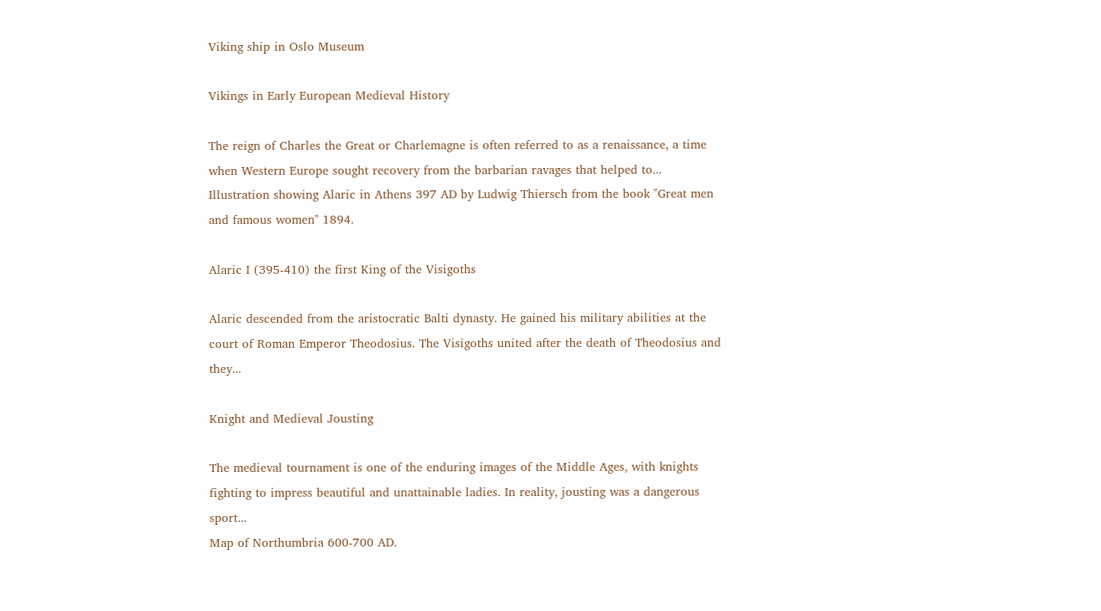Viking ship in Oslo Museum

Vikings in Early European Medieval History

The reign of Charles the Great or Charlemagne is often referred to as a renaissance, a time when Western Europe sought recovery from the barbarian ravages that helped to...
Illustration showing Alaric in Athens 397 AD by Ludwig Thiersch from the book "Great men and famous women" 1894.

Alaric I (395-410) the first King of the Visigoths

Alaric descended from the aristocratic Balti dynasty. He gained his military abilities at the court of Roman Emperor Theodosius. The Visigoths united after the death of Theodosius and they...

Knight and Medieval Jousting

The medieval tournament is one of the enduring images of the Middle Ages, with knights fighting to impress beautiful and unattainable ladies. In reality, jousting was a dangerous sport...
Map of Northumbria 600-700 AD.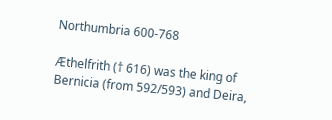Northumbria 600-768

Æthelfrith († 616) was the king of Bernicia (from 592/593) and Deira,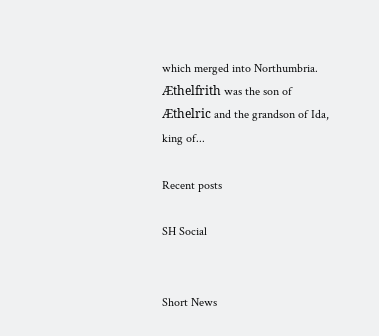which merged into Northumbria. Æthelfrith was the son of Æthelric and the grandson of Ida, king of...

Recent posts

SH Social


Short News